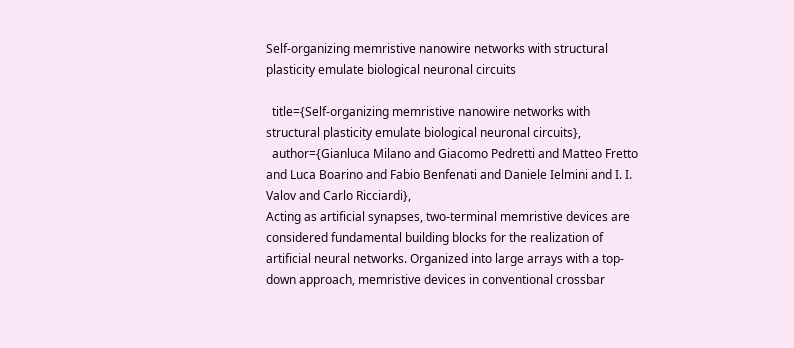Self-organizing memristive nanowire networks with structural plasticity emulate biological neuronal circuits

  title={Self-organizing memristive nanowire networks with structural plasticity emulate biological neuronal circuits},
  author={Gianluca Milano and Giacomo Pedretti and Matteo Fretto and Luca Boarino and Fabio Benfenati and Daniele Ielmini and I. I. Valov and Carlo Ricciardi},
Acting as artificial synapses, two-terminal memristive devices are considered fundamental building blocks for the realization of artificial neural networks. Organized into large arrays with a top-down approach, memristive devices in conventional crossbar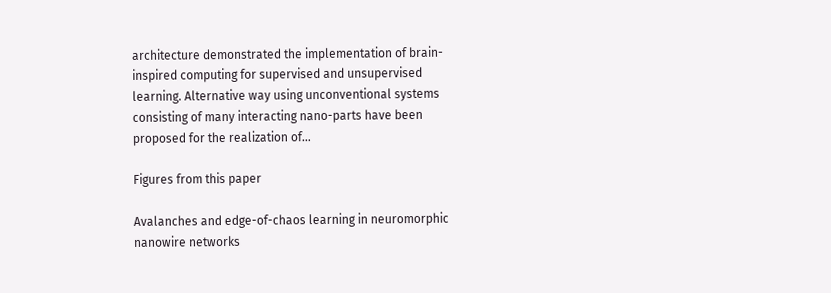architecture demonstrated the implementation of brain-inspired computing for supervised and unsupervised learning. Alternative way using unconventional systems consisting of many interacting nano-parts have been proposed for the realization of…

Figures from this paper

Avalanches and edge-of-chaos learning in neuromorphic nanowire networks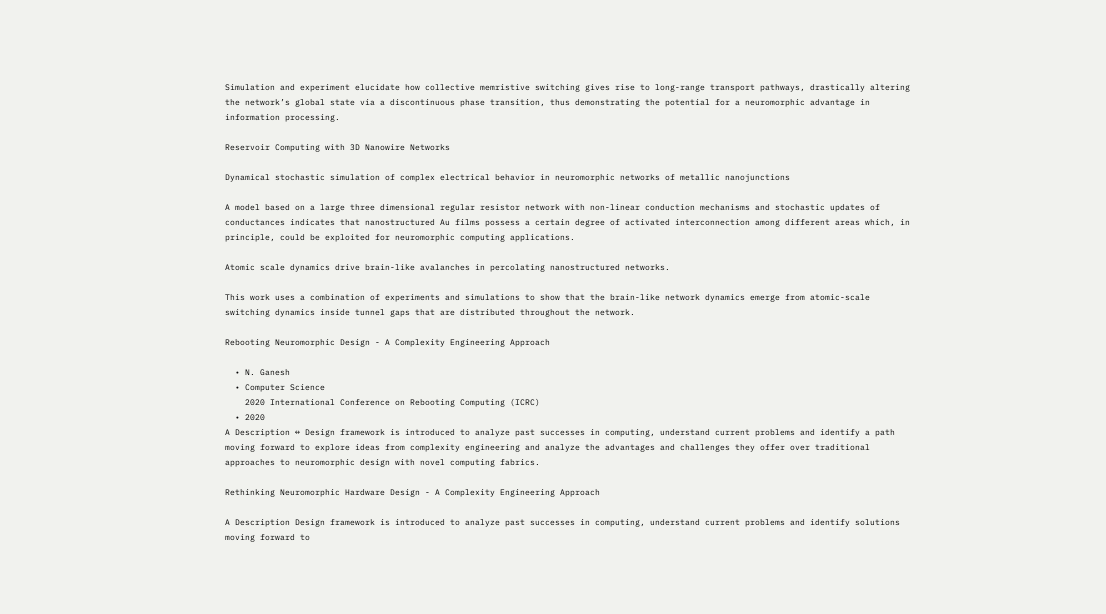Simulation and experiment elucidate how collective memristive switching gives rise to long-range transport pathways, drastically altering the network’s global state via a discontinuous phase transition, thus demonstrating the potential for a neuromorphic advantage in information processing.

Reservoir Computing with 3D Nanowire Networks

Dynamical stochastic simulation of complex electrical behavior in neuromorphic networks of metallic nanojunctions

A model based on a large three dimensional regular resistor network with non-linear conduction mechanisms and stochastic updates of conductances indicates that nanostructured Au films possess a certain degree of activated interconnection among different areas which, in principle, could be exploited for neuromorphic computing applications.

Atomic scale dynamics drive brain-like avalanches in percolating nanostructured networks.

This work uses a combination of experiments and simulations to show that the brain-like network dynamics emerge from atomic-scale switching dynamics inside tunnel gaps that are distributed throughout the network.

Rebooting Neuromorphic Design - A Complexity Engineering Approach

  • N. Ganesh
  • Computer Science
    2020 International Conference on Rebooting Computing (ICRC)
  • 2020
A Description ↔ Design framework is introduced to analyze past successes in computing, understand current problems and identify a path moving forward to explore ideas from complexity engineering and analyze the advantages and challenges they offer over traditional approaches to neuromorphic design with novel computing fabrics.

Rethinking Neuromorphic Hardware Design - A Complexity Engineering Approach

A Description Design framework is introduced to analyze past successes in computing, understand current problems and identify solutions moving forward to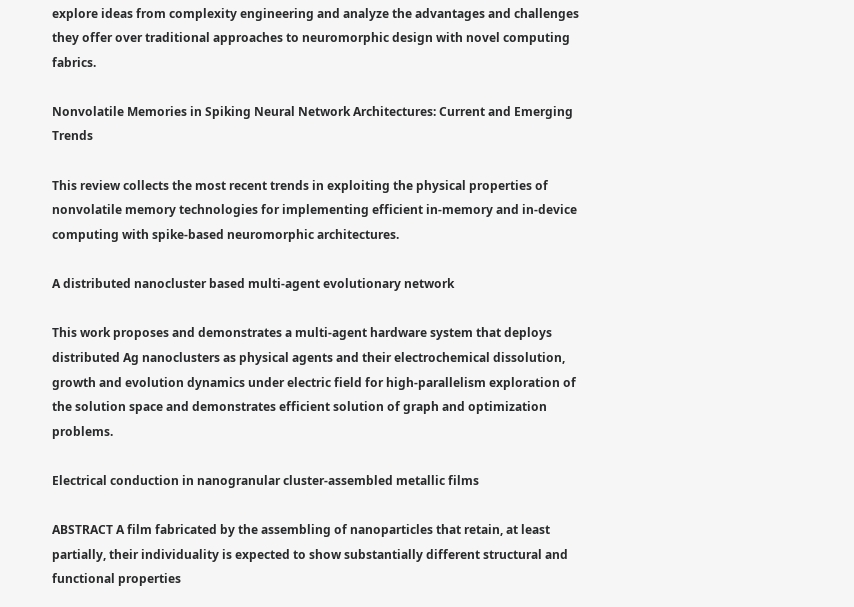explore ideas from complexity engineering and analyze the advantages and challenges they offer over traditional approaches to neuromorphic design with novel computing fabrics.

Nonvolatile Memories in Spiking Neural Network Architectures: Current and Emerging Trends

This review collects the most recent trends in exploiting the physical properties of nonvolatile memory technologies for implementing efficient in-memory and in-device computing with spike-based neuromorphic architectures.

A distributed nanocluster based multi-agent evolutionary network

This work proposes and demonstrates a multi-agent hardware system that deploys distributed Ag nanoclusters as physical agents and their electrochemical dissolution, growth and evolution dynamics under electric field for high-parallelism exploration of the solution space and demonstrates efficient solution of graph and optimization problems.

Electrical conduction in nanogranular cluster-assembled metallic films

ABSTRACT A film fabricated by the assembling of nanoparticles that retain, at least partially, their individuality is expected to show substantially different structural and functional properties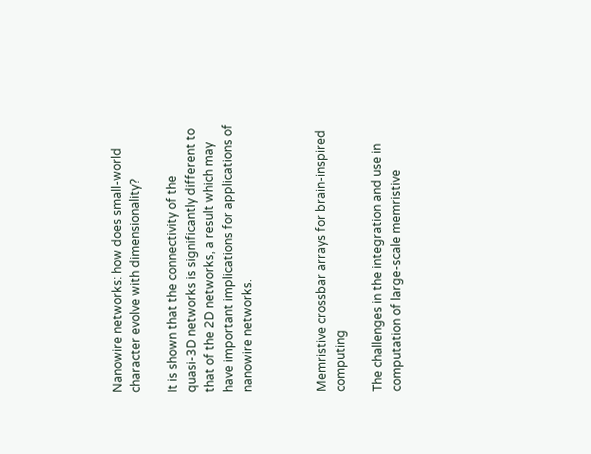Nanowire networks: how does small-world character evolve with dimensionality?

It is shown that the connectivity of the quasi-3D networks is significantly different to that of the 2D networks, a result which may have important implications for applications of nanowire networks.



Memristive crossbar arrays for brain-inspired computing

The challenges in the integration and use in computation of large-scale memristive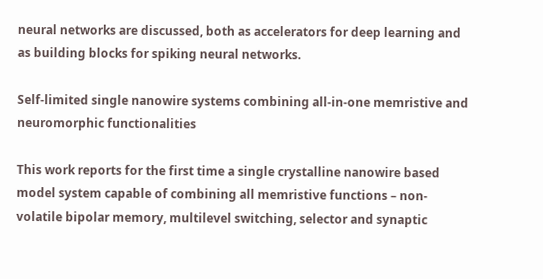neural networks are discussed, both as accelerators for deep learning and as building blocks for spiking neural networks.

Self-limited single nanowire systems combining all-in-one memristive and neuromorphic functionalities

This work reports for the first time a single crystalline nanowire based model system capable of combining all memristive functions – non-volatile bipolar memory, multilevel switching, selector and synaptic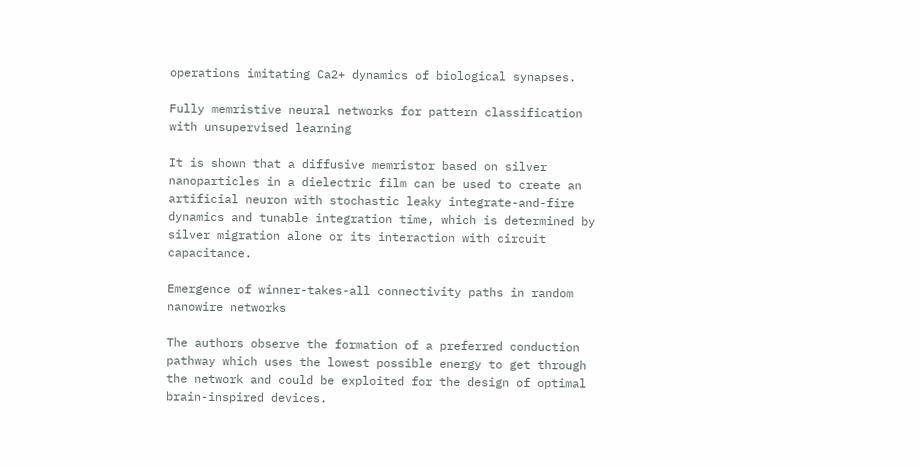operations imitating Ca2+ dynamics of biological synapses.

Fully memristive neural networks for pattern classification with unsupervised learning

It is shown that a diffusive memristor based on silver nanoparticles in a dielectric film can be used to create an artificial neuron with stochastic leaky integrate-and-fire dynamics and tunable integration time, which is determined by silver migration alone or its interaction with circuit capacitance.

Emergence of winner-takes-all connectivity paths in random nanowire networks

The authors observe the formation of a preferred conduction pathway which uses the lowest possible energy to get through the network and could be exploited for the design of optimal brain-inspired devices.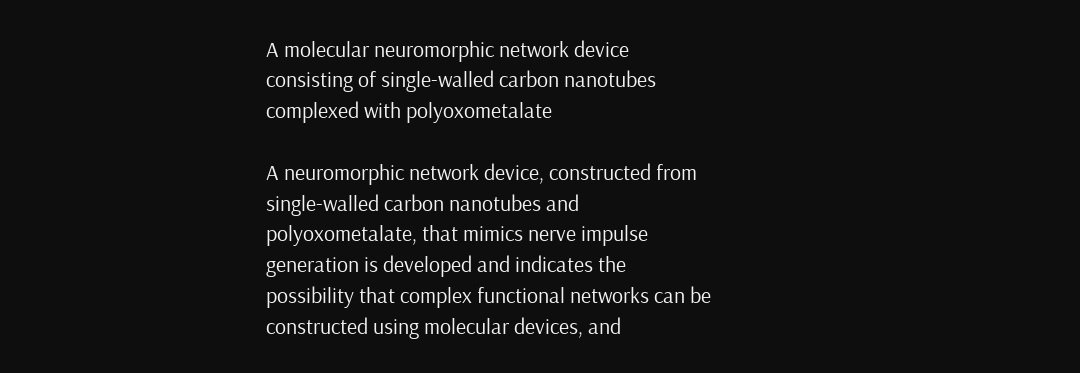A molecular neuromorphic network device consisting of single-walled carbon nanotubes complexed with polyoxometalate

A neuromorphic network device, constructed from single-walled carbon nanotubes and polyoxometalate, that mimics nerve impulse generation is developed and indicates the possibility that complex functional networks can be constructed using molecular devices, and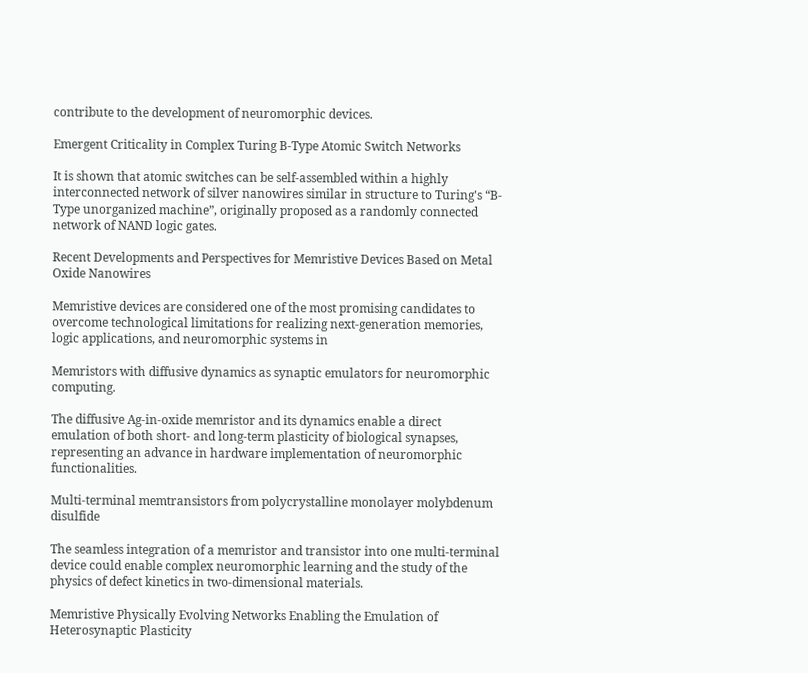contribute to the development of neuromorphic devices.

Emergent Criticality in Complex Turing B‐Type Atomic Switch Networks

It is shown that atomic switches can be self‐assembled within a highly interconnected network of silver nanowires similar in structure to Turing's “B‐Type unorganized machine”, originally proposed as a randomly connected network of NAND logic gates.

Recent Developments and Perspectives for Memristive Devices Based on Metal Oxide Nanowires

Memristive devices are considered one of the most promising candidates to overcome technological limitations for realizing next‐generation memories, logic applications, and neuromorphic systems in

Memristors with diffusive dynamics as synaptic emulators for neuromorphic computing.

The diffusive Ag-in-oxide memristor and its dynamics enable a direct emulation of both short- and long-term plasticity of biological synapses, representing an advance in hardware implementation of neuromorphic functionalities.

Multi-terminal memtransistors from polycrystalline monolayer molybdenum disulfide

The seamless integration of a memristor and transistor into one multi-terminal device could enable complex neuromorphic learning and the study of the physics of defect kinetics in two-dimensional materials.

Memristive Physically Evolving Networks Enabling the Emulation of Heterosynaptic Plasticity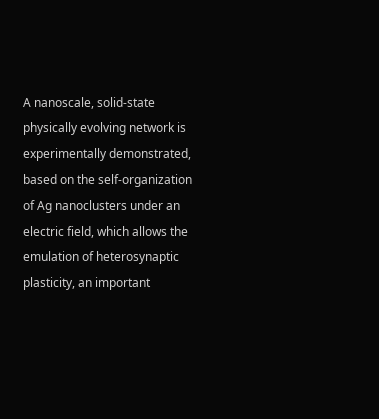A nanoscale, solid-state physically evolving network is experimentally demonstrated, based on the self-organization of Ag nanoclusters under an electric field, which allows the emulation of heterosynaptic plasticity, an important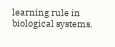learning rule in biological systems.